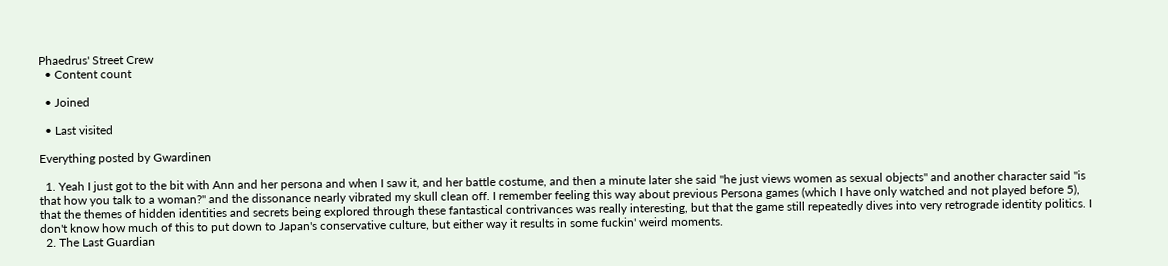Phaedrus' Street Crew
  • Content count

  • Joined

  • Last visited

Everything posted by Gwardinen

  1. Yeah I just got to the bit with Ann and her persona and when I saw it, and her battle costume, and then a minute later she said "he just views women as sexual objects" and another character said "is that how you talk to a woman?" and the dissonance nearly vibrated my skull clean off. I remember feeling this way about previous Persona games (which I have only watched and not played before 5), that the themes of hidden identities and secrets being explored through these fantastical contrivances was really interesting, but that the game still repeatedly dives into very retrograde identity politics. I don't know how much of this to put down to Japan's conservative culture, but either way it results in some fuckin' weird moments.
  2. The Last Guardian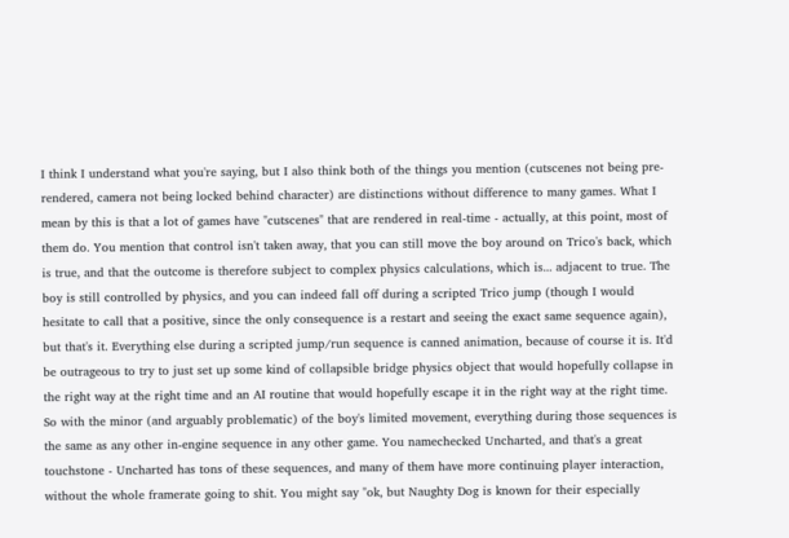I think I understand what you're saying, but I also think both of the things you mention (cutscenes not being pre-rendered, camera not being locked behind character) are distinctions without difference to many games. What I mean by this is that a lot of games have "cutscenes" that are rendered in real-time - actually, at this point, most of them do. You mention that control isn't taken away, that you can still move the boy around on Trico's back, which is true, and that the outcome is therefore subject to complex physics calculations, which is... adjacent to true. The boy is still controlled by physics, and you can indeed fall off during a scripted Trico jump (though I would hesitate to call that a positive, since the only consequence is a restart and seeing the exact same sequence again), but that's it. Everything else during a scripted jump/run sequence is canned animation, because of course it is. It'd be outrageous to try to just set up some kind of collapsible bridge physics object that would hopefully collapse in the right way at the right time and an AI routine that would hopefully escape it in the right way at the right time. So with the minor (and arguably problematic) of the boy's limited movement, everything during those sequences is the same as any other in-engine sequence in any other game. You namechecked Uncharted, and that's a great touchstone - Uncharted has tons of these sequences, and many of them have more continuing player interaction, without the whole framerate going to shit. You might say "ok, but Naughty Dog is known for their especially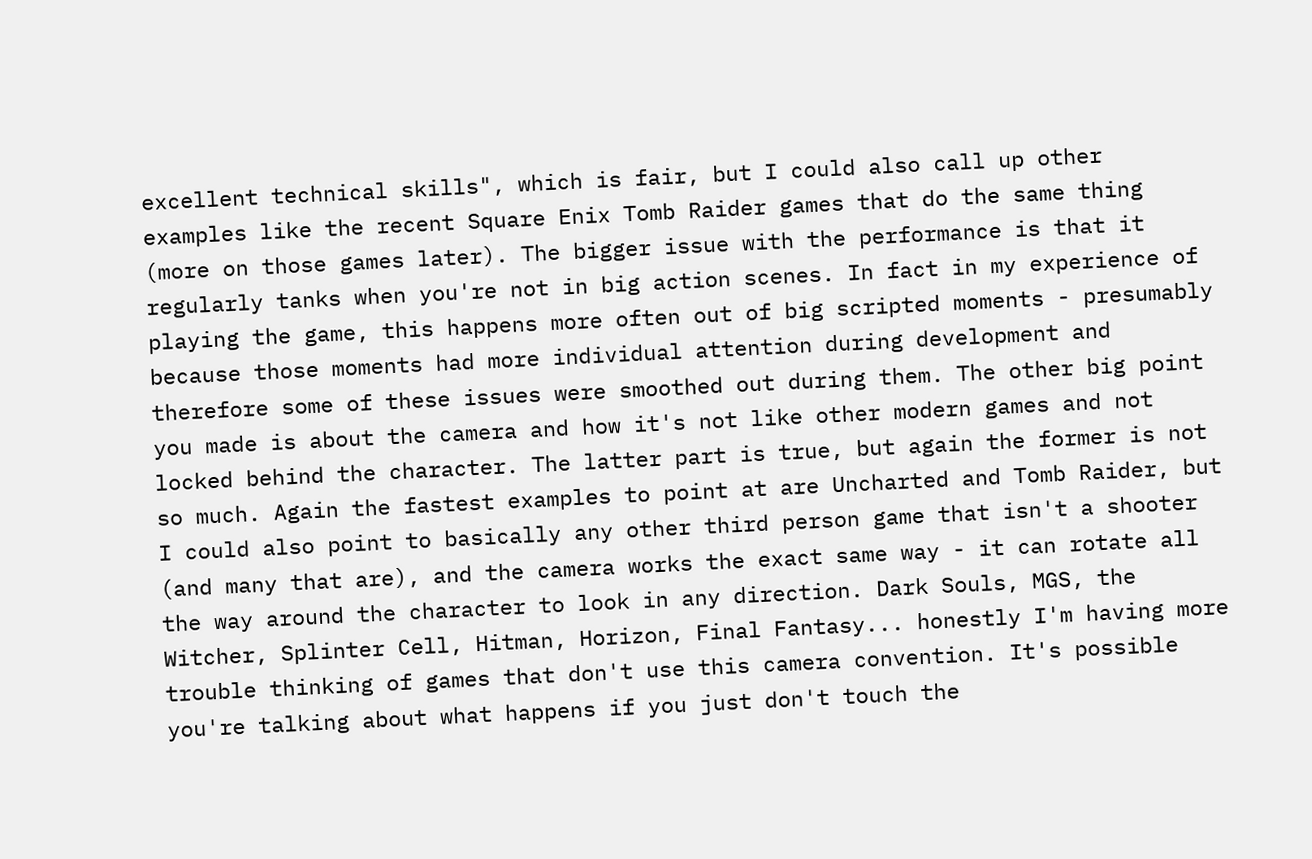excellent technical skills", which is fair, but I could also call up other examples like the recent Square Enix Tomb Raider games that do the same thing (more on those games later). The bigger issue with the performance is that it regularly tanks when you're not in big action scenes. In fact in my experience of playing the game, this happens more often out of big scripted moments - presumably because those moments had more individual attention during development and therefore some of these issues were smoothed out during them. The other big point you made is about the camera and how it's not like other modern games and not locked behind the character. The latter part is true, but again the former is not so much. Again the fastest examples to point at are Uncharted and Tomb Raider, but I could also point to basically any other third person game that isn't a shooter (and many that are), and the camera works the exact same way - it can rotate all the way around the character to look in any direction. Dark Souls, MGS, the Witcher, Splinter Cell, Hitman, Horizon, Final Fantasy... honestly I'm having more trouble thinking of games that don't use this camera convention. It's possible you're talking about what happens if you just don't touch the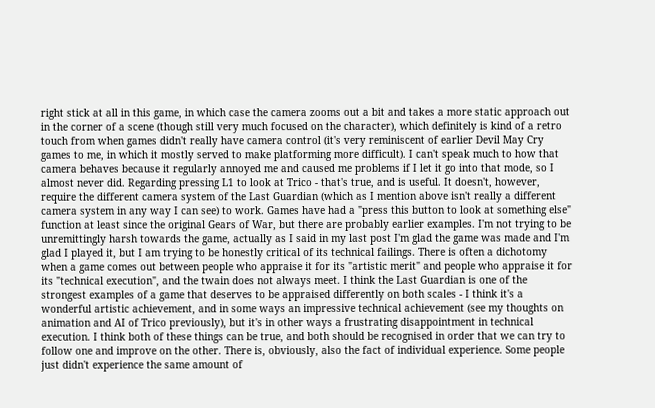right stick at all in this game, in which case the camera zooms out a bit and takes a more static approach out in the corner of a scene (though still very much focused on the character), which definitely is kind of a retro touch from when games didn't really have camera control (it's very reminiscent of earlier Devil May Cry games to me, in which it mostly served to make platforming more difficult). I can't speak much to how that camera behaves because it regularly annoyed me and caused me problems if I let it go into that mode, so I almost never did. Regarding pressing L1 to look at Trico - that's true, and is useful. It doesn't, however, require the different camera system of the Last Guardian (which as I mention above isn't really a different camera system in any way I can see) to work. Games have had a "press this button to look at something else" function at least since the original Gears of War, but there are probably earlier examples. I'm not trying to be unremittingly harsh towards the game, actually as I said in my last post I'm glad the game was made and I'm glad I played it, but I am trying to be honestly critical of its technical failings. There is often a dichotomy when a game comes out between people who appraise it for its "artistic merit" and people who appraise it for its "technical execution", and the twain does not always meet. I think the Last Guardian is one of the strongest examples of a game that deserves to be appraised differently on both scales - I think it's a wonderful artistic achievement, and in some ways an impressive technical achievement (see my thoughts on animation and AI of Trico previously), but it's in other ways a frustrating disappointment in technical execution. I think both of these things can be true, and both should be recognised in order that we can try to follow one and improve on the other. There is, obviously, also the fact of individual experience. Some people just didn't experience the same amount of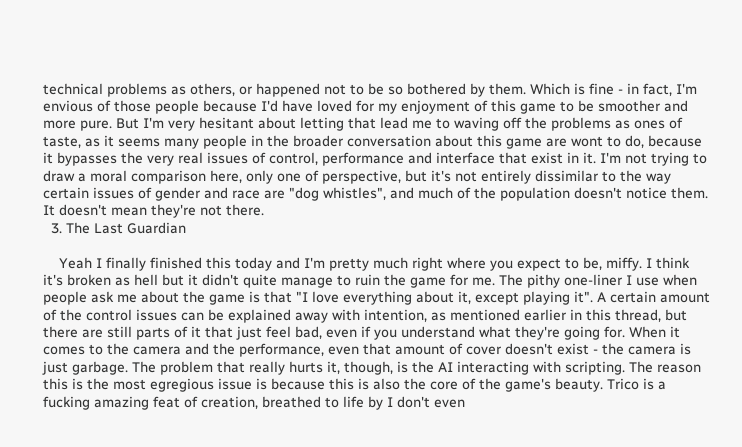technical problems as others, or happened not to be so bothered by them. Which is fine - in fact, I'm envious of those people because I'd have loved for my enjoyment of this game to be smoother and more pure. But I'm very hesitant about letting that lead me to waving off the problems as ones of taste, as it seems many people in the broader conversation about this game are wont to do, because it bypasses the very real issues of control, performance and interface that exist in it. I'm not trying to draw a moral comparison here, only one of perspective, but it's not entirely dissimilar to the way certain issues of gender and race are "dog whistles", and much of the population doesn't notice them. It doesn't mean they're not there.
  3. The Last Guardian

    Yeah I finally finished this today and I'm pretty much right where you expect to be, miffy. I think it's broken as hell but it didn't quite manage to ruin the game for me. The pithy one-liner I use when people ask me about the game is that "I love everything about it, except playing it". A certain amount of the control issues can be explained away with intention, as mentioned earlier in this thread, but there are still parts of it that just feel bad, even if you understand what they're going for. When it comes to the camera and the performance, even that amount of cover doesn't exist - the camera is just garbage. The problem that really hurts it, though, is the AI interacting with scripting. The reason this is the most egregious issue is because this is also the core of the game's beauty. Trico is a fucking amazing feat of creation, breathed to life by I don't even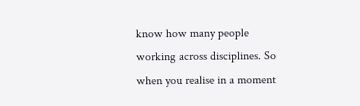know how many people working across disciplines. So when you realise in a moment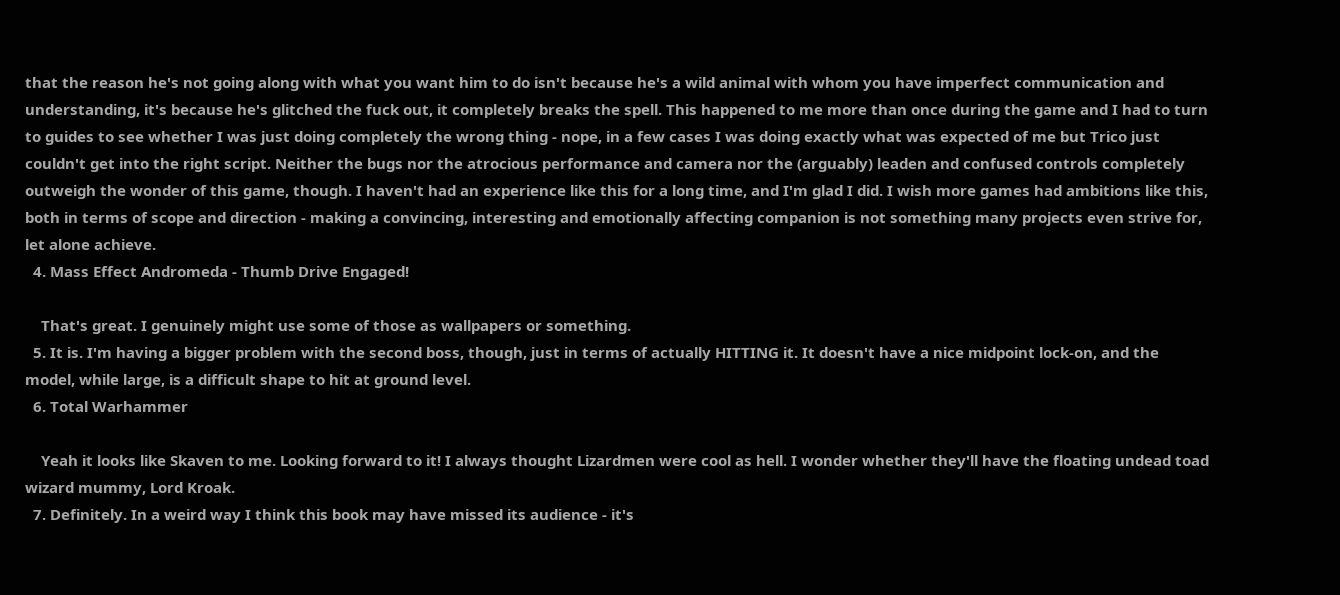that the reason he's not going along with what you want him to do isn't because he's a wild animal with whom you have imperfect communication and understanding, it's because he's glitched the fuck out, it completely breaks the spell. This happened to me more than once during the game and I had to turn to guides to see whether I was just doing completely the wrong thing - nope, in a few cases I was doing exactly what was expected of me but Trico just couldn't get into the right script. Neither the bugs nor the atrocious performance and camera nor the (arguably) leaden and confused controls completely outweigh the wonder of this game, though. I haven't had an experience like this for a long time, and I'm glad I did. I wish more games had ambitions like this, both in terms of scope and direction - making a convincing, interesting and emotionally affecting companion is not something many projects even strive for, let alone achieve.
  4. Mass Effect Andromeda - Thumb Drive Engaged!

    That's great. I genuinely might use some of those as wallpapers or something.
  5. It is. I'm having a bigger problem with the second boss, though, just in terms of actually HITTING it. It doesn't have a nice midpoint lock-on, and the model, while large, is a difficult shape to hit at ground level.
  6. Total Warhammer

    Yeah it looks like Skaven to me. Looking forward to it! I always thought Lizardmen were cool as hell. I wonder whether they'll have the floating undead toad wizard mummy, Lord Kroak.
  7. Definitely. In a weird way I think this book may have missed its audience - it's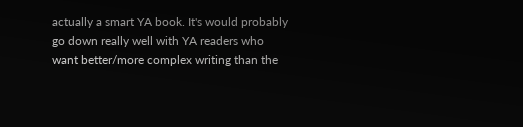actually a smart YA book. It's would probably go down really well with YA readers who want better/more complex writing than the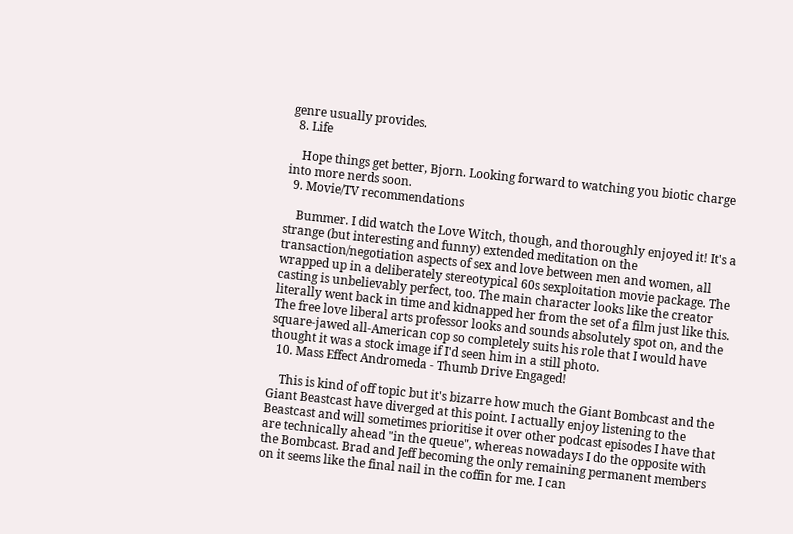genre usually provides.
  8. Life

    Hope things get better, Bjorn. Looking forward to watching you biotic charge into more nerds soon.
  9. Movie/TV recommendations

    Bummer. I did watch the Love Witch, though, and thoroughly enjoyed it! It's a strange (but interesting and funny) extended meditation on the transaction/negotiation aspects of sex and love between men and women, all wrapped up in a deliberately stereotypical 60s sexploitation movie package. The casting is unbelievably perfect, too. The main character looks like the creator literally went back in time and kidnapped her from the set of a film just like this. The free love liberal arts professor looks and sounds absolutely spot on, and the square-jawed all-American cop so completely suits his role that I would have thought it was a stock image if I'd seen him in a still photo.
  10. Mass Effect Andromeda - Thumb Drive Engaged!

    This is kind of off topic but it's bizarre how much the Giant Bombcast and the Giant Beastcast have diverged at this point. I actually enjoy listening to the Beastcast and will sometimes prioritise it over other podcast episodes I have that are technically ahead "in the queue", whereas nowadays I do the opposite with the Bombcast. Brad and Jeff becoming the only remaining permanent members on it seems like the final nail in the coffin for me. I can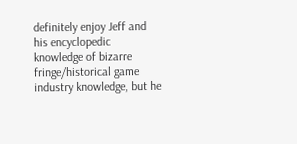definitely enjoy Jeff and his encyclopedic knowledge of bizarre fringe/historical game industry knowledge, but he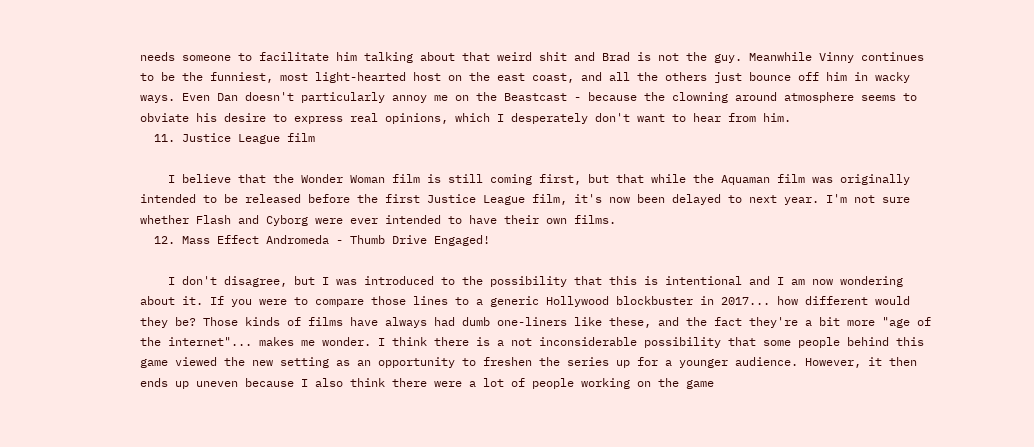needs someone to facilitate him talking about that weird shit and Brad is not the guy. Meanwhile Vinny continues to be the funniest, most light-hearted host on the east coast, and all the others just bounce off him in wacky ways. Even Dan doesn't particularly annoy me on the Beastcast - because the clowning around atmosphere seems to obviate his desire to express real opinions, which I desperately don't want to hear from him.
  11. Justice League film

    I believe that the Wonder Woman film is still coming first, but that while the Aquaman film was originally intended to be released before the first Justice League film, it's now been delayed to next year. I'm not sure whether Flash and Cyborg were ever intended to have their own films.
  12. Mass Effect Andromeda - Thumb Drive Engaged!

    I don't disagree, but I was introduced to the possibility that this is intentional and I am now wondering about it. If you were to compare those lines to a generic Hollywood blockbuster in 2017... how different would they be? Those kinds of films have always had dumb one-liners like these, and the fact they're a bit more "age of the internet"... makes me wonder. I think there is a not inconsiderable possibility that some people behind this game viewed the new setting as an opportunity to freshen the series up for a younger audience. However, it then ends up uneven because I also think there were a lot of people working on the game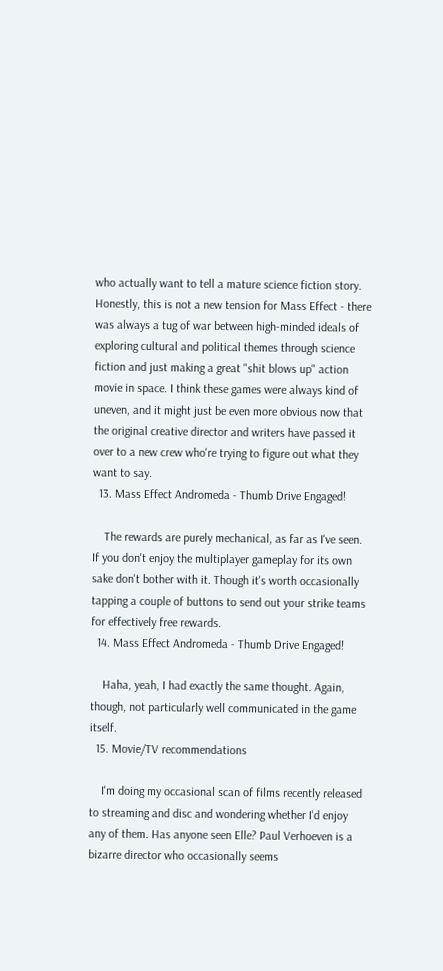who actually want to tell a mature science fiction story. Honestly, this is not a new tension for Mass Effect - there was always a tug of war between high-minded ideals of exploring cultural and political themes through science fiction and just making a great "shit blows up" action movie in space. I think these games were always kind of uneven, and it might just be even more obvious now that the original creative director and writers have passed it over to a new crew who're trying to figure out what they want to say.
  13. Mass Effect Andromeda - Thumb Drive Engaged!

    The rewards are purely mechanical, as far as I've seen. If you don't enjoy the multiplayer gameplay for its own sake don't bother with it. Though it's worth occasionally tapping a couple of buttons to send out your strike teams for effectively free rewards.
  14. Mass Effect Andromeda - Thumb Drive Engaged!

    Haha, yeah, I had exactly the same thought. Again, though, not particularly well communicated in the game itself.
  15. Movie/TV recommendations

    I'm doing my occasional scan of films recently released to streaming and disc and wondering whether I'd enjoy any of them. Has anyone seen Elle? Paul Verhoeven is a bizarre director who occasionally seems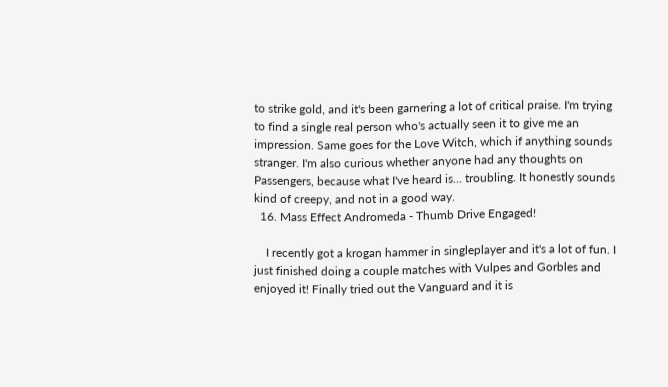to strike gold, and it's been garnering a lot of critical praise. I'm trying to find a single real person who's actually seen it to give me an impression. Same goes for the Love Witch, which if anything sounds stranger. I'm also curious whether anyone had any thoughts on Passengers, because what I've heard is... troubling. It honestly sounds kind of creepy, and not in a good way.
  16. Mass Effect Andromeda - Thumb Drive Engaged!

    I recently got a krogan hammer in singleplayer and it's a lot of fun. I just finished doing a couple matches with Vulpes and Gorbles and enjoyed it! Finally tried out the Vanguard and it is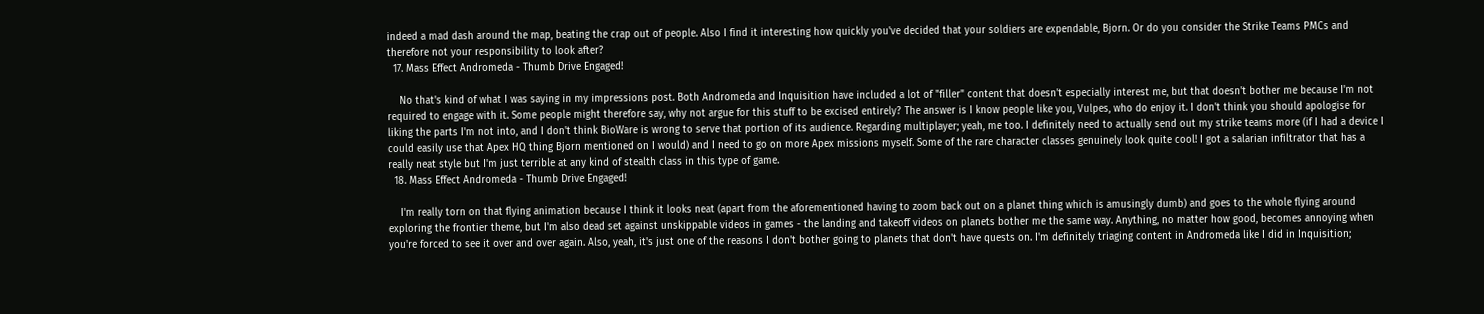indeed a mad dash around the map, beating the crap out of people. Also I find it interesting how quickly you've decided that your soldiers are expendable, Bjorn. Or do you consider the Strike Teams PMCs and therefore not your responsibility to look after?
  17. Mass Effect Andromeda - Thumb Drive Engaged!

    No that's kind of what I was saying in my impressions post. Both Andromeda and Inquisition have included a lot of "filler" content that doesn't especially interest me, but that doesn't bother me because I'm not required to engage with it. Some people might therefore say, why not argue for this stuff to be excised entirely? The answer is I know people like you, Vulpes, who do enjoy it. I don't think you should apologise for liking the parts I'm not into, and I don't think BioWare is wrong to serve that portion of its audience. Regarding multiplayer; yeah, me too. I definitely need to actually send out my strike teams more (if I had a device I could easily use that Apex HQ thing Bjorn mentioned on I would) and I need to go on more Apex missions myself. Some of the rare character classes genuinely look quite cool! I got a salarian infiltrator that has a really neat style but I'm just terrible at any kind of stealth class in this type of game.
  18. Mass Effect Andromeda - Thumb Drive Engaged!

    I'm really torn on that flying animation because I think it looks neat (apart from the aforementioned having to zoom back out on a planet thing which is amusingly dumb) and goes to the whole flying around exploring the frontier theme, but I'm also dead set against unskippable videos in games - the landing and takeoff videos on planets bother me the same way. Anything, no matter how good, becomes annoying when you're forced to see it over and over again. Also, yeah, it's just one of the reasons I don't bother going to planets that don't have quests on. I'm definitely triaging content in Andromeda like I did in Inquisition;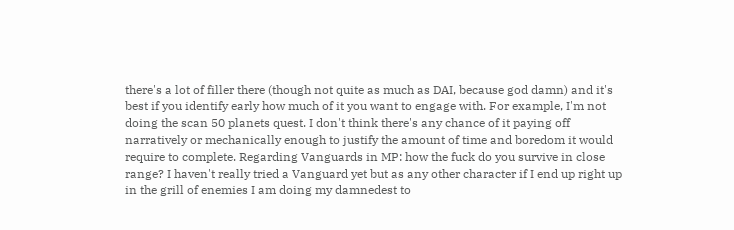there's a lot of filler there (though not quite as much as DAI, because god damn) and it's best if you identify early how much of it you want to engage with. For example, I'm not doing the scan 50 planets quest. I don't think there's any chance of it paying off narratively or mechanically enough to justify the amount of time and boredom it would require to complete. Regarding Vanguards in MP: how the fuck do you survive in close range? I haven't really tried a Vanguard yet but as any other character if I end up right up in the grill of enemies I am doing my damnedest to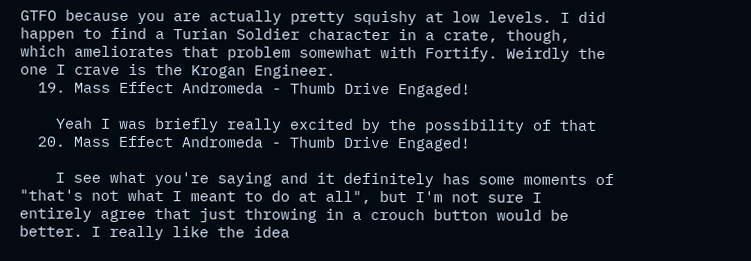GTFO because you are actually pretty squishy at low levels. I did happen to find a Turian Soldier character in a crate, though, which ameliorates that problem somewhat with Fortify. Weirdly the one I crave is the Krogan Engineer.
  19. Mass Effect Andromeda - Thumb Drive Engaged!

    Yeah I was briefly really excited by the possibility of that
  20. Mass Effect Andromeda - Thumb Drive Engaged!

    I see what you're saying and it definitely has some moments of "that's not what I meant to do at all", but I'm not sure I entirely agree that just throwing in a crouch button would be better. I really like the idea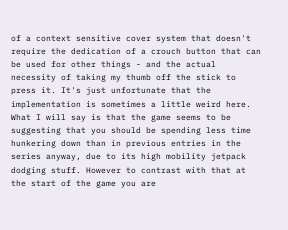of a context sensitive cover system that doesn't require the dedication of a crouch button that can be used for other things - and the actual necessity of taking my thumb off the stick to press it. It's just unfortunate that the implementation is sometimes a little weird here. What I will say is that the game seems to be suggesting that you should be spending less time hunkering down than in previous entries in the series anyway, due to its high mobility jetpack dodging stuff. However to contrast with that at the start of the game you are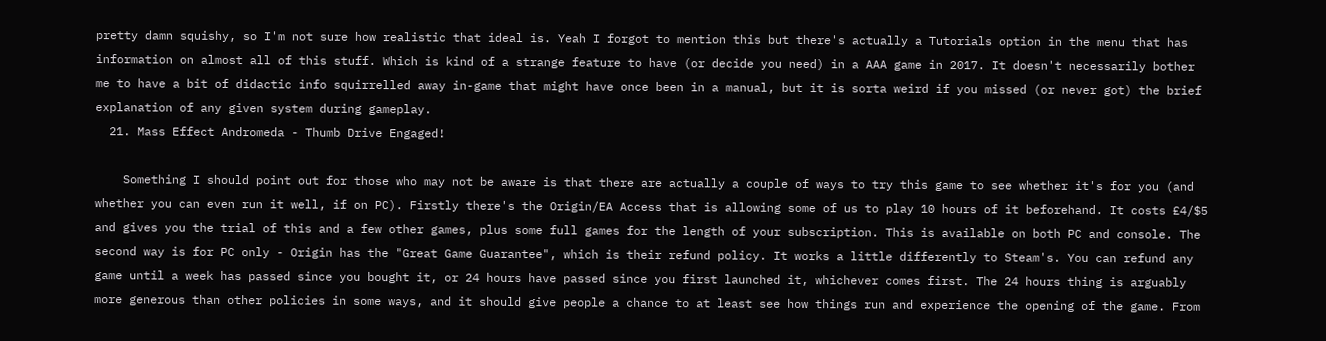pretty damn squishy, so I'm not sure how realistic that ideal is. Yeah I forgot to mention this but there's actually a Tutorials option in the menu that has information on almost all of this stuff. Which is kind of a strange feature to have (or decide you need) in a AAA game in 2017. It doesn't necessarily bother me to have a bit of didactic info squirrelled away in-game that might have once been in a manual, but it is sorta weird if you missed (or never got) the brief explanation of any given system during gameplay.
  21. Mass Effect Andromeda - Thumb Drive Engaged!

    Something I should point out for those who may not be aware is that there are actually a couple of ways to try this game to see whether it's for you (and whether you can even run it well, if on PC). Firstly there's the Origin/EA Access that is allowing some of us to play 10 hours of it beforehand. It costs £4/$5 and gives you the trial of this and a few other games, plus some full games for the length of your subscription. This is available on both PC and console. The second way is for PC only - Origin has the "Great Game Guarantee", which is their refund policy. It works a little differently to Steam's. You can refund any game until a week has passed since you bought it, or 24 hours have passed since you first launched it, whichever comes first. The 24 hours thing is arguably more generous than other policies in some ways, and it should give people a chance to at least see how things run and experience the opening of the game. From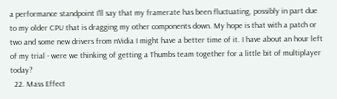a performance standpoint I'll say that my framerate has been fluctuating, possibly in part due to my older CPU that is dragging my other components down. My hope is that with a patch or two and some new drivers from nVidia I might have a better time of it. I have about an hour left of my trial - were we thinking of getting a Thumbs team together for a little bit of multiplayer today?
  22. Mass Effect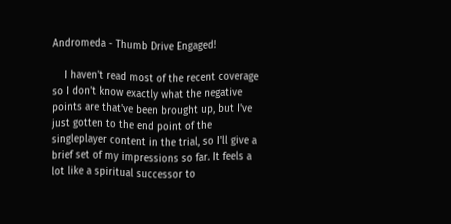Andromeda - Thumb Drive Engaged!

    I haven't read most of the recent coverage so I don't know exactly what the negative points are that've been brought up, but I've just gotten to the end point of the singleplayer content in the trial, so I'll give a brief set of my impressions so far. It feels a lot like a spiritual successor to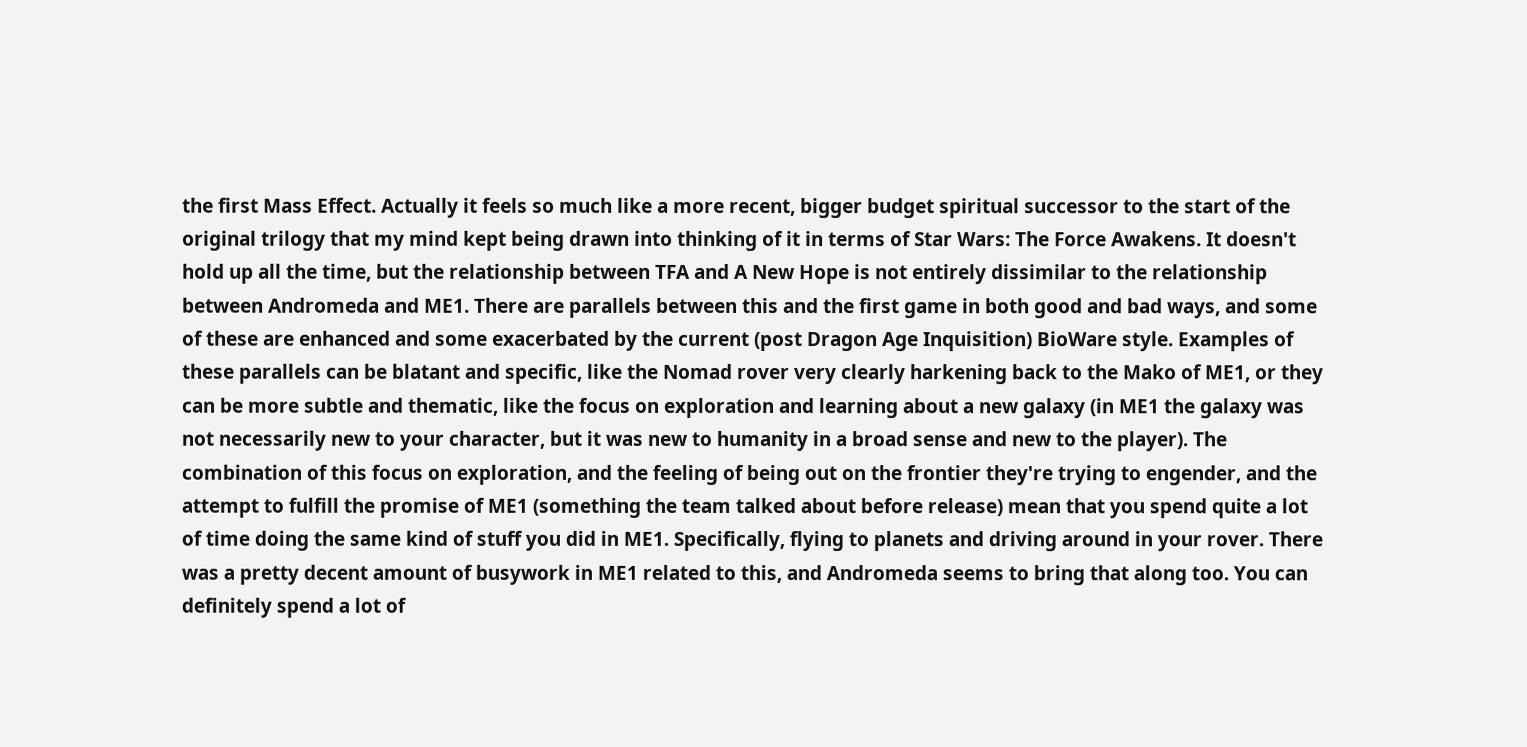the first Mass Effect. Actually it feels so much like a more recent, bigger budget spiritual successor to the start of the original trilogy that my mind kept being drawn into thinking of it in terms of Star Wars: The Force Awakens. It doesn't hold up all the time, but the relationship between TFA and A New Hope is not entirely dissimilar to the relationship between Andromeda and ME1. There are parallels between this and the first game in both good and bad ways, and some of these are enhanced and some exacerbated by the current (post Dragon Age Inquisition) BioWare style. Examples of these parallels can be blatant and specific, like the Nomad rover very clearly harkening back to the Mako of ME1, or they can be more subtle and thematic, like the focus on exploration and learning about a new galaxy (in ME1 the galaxy was not necessarily new to your character, but it was new to humanity in a broad sense and new to the player). The combination of this focus on exploration, and the feeling of being out on the frontier they're trying to engender, and the attempt to fulfill the promise of ME1 (something the team talked about before release) mean that you spend quite a lot of time doing the same kind of stuff you did in ME1. Specifically, flying to planets and driving around in your rover. There was a pretty decent amount of busywork in ME1 related to this, and Andromeda seems to bring that along too. You can definitely spend a lot of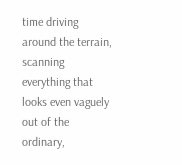time driving around the terrain, scanning everything that looks even vaguely out of the ordinary,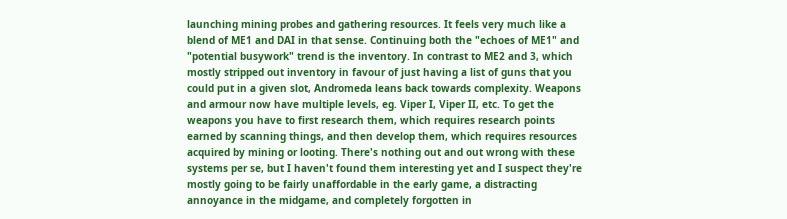launching mining probes and gathering resources. It feels very much like a blend of ME1 and DAI in that sense. Continuing both the "echoes of ME1" and "potential busywork" trend is the inventory. In contrast to ME2 and 3, which mostly stripped out inventory in favour of just having a list of guns that you could put in a given slot, Andromeda leans back towards complexity. Weapons and armour now have multiple levels, eg. Viper I, Viper II, etc. To get the weapons you have to first research them, which requires research points earned by scanning things, and then develop them, which requires resources acquired by mining or looting. There's nothing out and out wrong with these systems per se, but I haven't found them interesting yet and I suspect they're mostly going to be fairly unaffordable in the early game, a distracting annoyance in the midgame, and completely forgotten in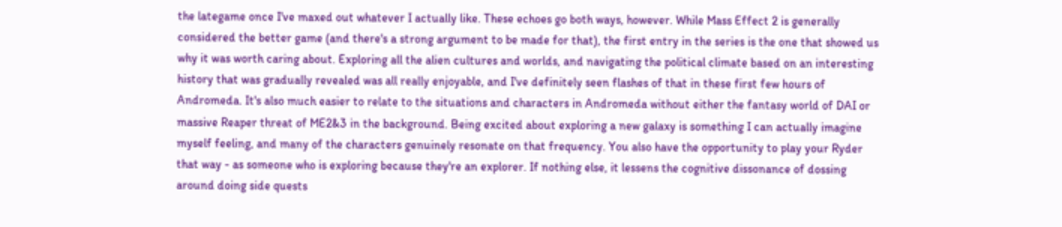the lategame once I've maxed out whatever I actually like. These echoes go both ways, however. While Mass Effect 2 is generally considered the better game (and there's a strong argument to be made for that), the first entry in the series is the one that showed us why it was worth caring about. Exploring all the alien cultures and worlds, and navigating the political climate based on an interesting history that was gradually revealed was all really enjoyable, and I've definitely seen flashes of that in these first few hours of Andromeda. It's also much easier to relate to the situations and characters in Andromeda without either the fantasy world of DAI or massive Reaper threat of ME2&3 in the background. Being excited about exploring a new galaxy is something I can actually imagine myself feeling, and many of the characters genuinely resonate on that frequency. You also have the opportunity to play your Ryder that way - as someone who is exploring because they're an explorer. If nothing else, it lessens the cognitive dissonance of dossing around doing side quests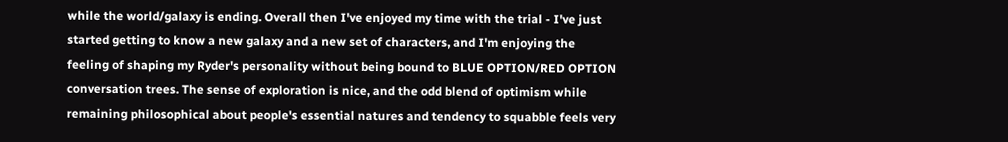while the world/galaxy is ending. Overall then I've enjoyed my time with the trial - I've just started getting to know a new galaxy and a new set of characters, and I'm enjoying the feeling of shaping my Ryder's personality without being bound to BLUE OPTION/RED OPTION conversation trees. The sense of exploration is nice, and the odd blend of optimism while remaining philosophical about people's essential natures and tendency to squabble feels very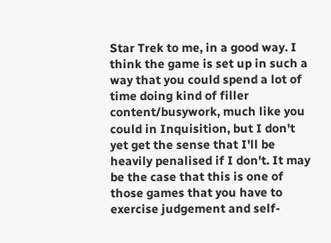Star Trek to me, in a good way. I think the game is set up in such a way that you could spend a lot of time doing kind of filler content/busywork, much like you could in Inquisition, but I don't yet get the sense that I'll be heavily penalised if I don't. It may be the case that this is one of those games that you have to exercise judgement and self-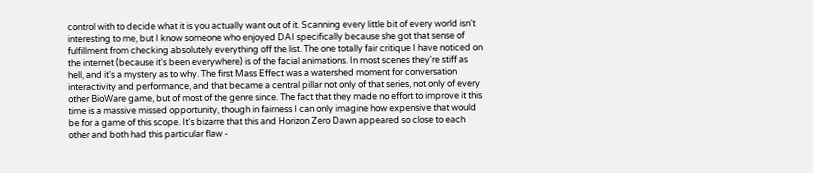control with to decide what it is you actually want out of it. Scanning every little bit of every world isn't interesting to me, but I know someone who enjoyed DAI specifically because she got that sense of fulfillment from checking absolutely everything off the list. The one totally fair critique I have noticed on the internet (because it's been everywhere) is of the facial animations. In most scenes they're stiff as hell, and it's a mystery as to why. The first Mass Effect was a watershed moment for conversation interactivity and performance, and that became a central pillar not only of that series, not only of every other BioWare game, but of most of the genre since. The fact that they made no effort to improve it this time is a massive missed opportunity, though in fairness I can only imagine how expensive that would be for a game of this scope. It's bizarre that this and Horizon Zero Dawn appeared so close to each other and both had this particular flaw -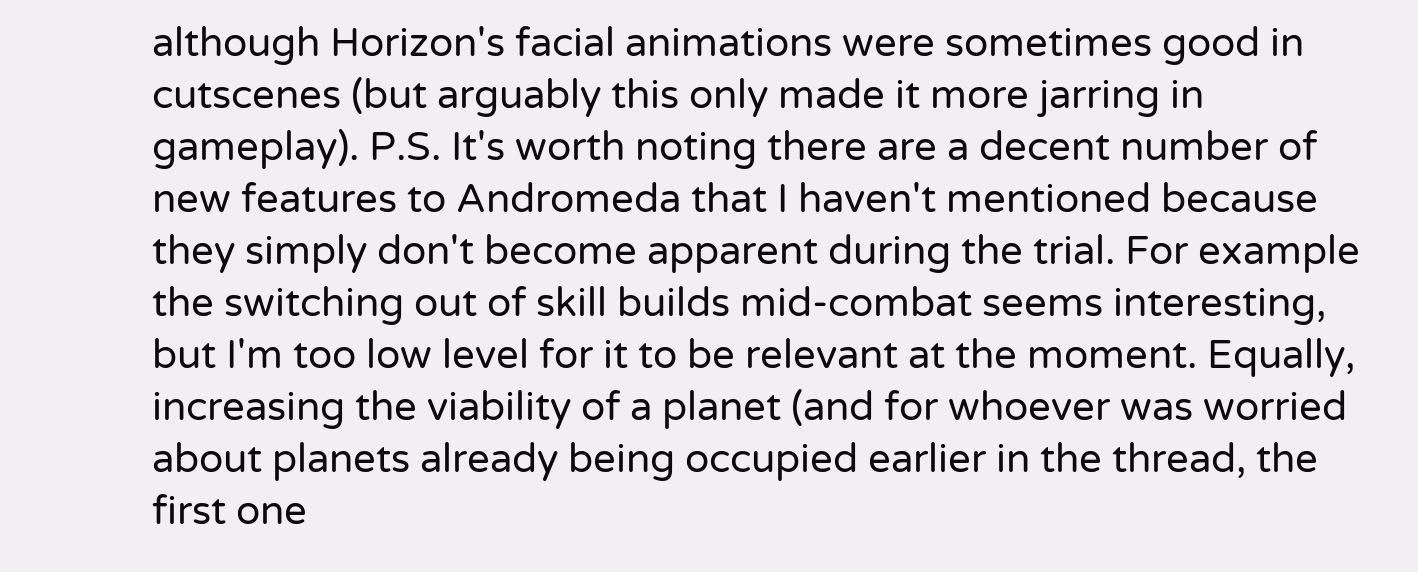although Horizon's facial animations were sometimes good in cutscenes (but arguably this only made it more jarring in gameplay). P.S. It's worth noting there are a decent number of new features to Andromeda that I haven't mentioned because they simply don't become apparent during the trial. For example the switching out of skill builds mid-combat seems interesting, but I'm too low level for it to be relevant at the moment. Equally, increasing the viability of a planet (and for whoever was worried about planets already being occupied earlier in the thread, the first one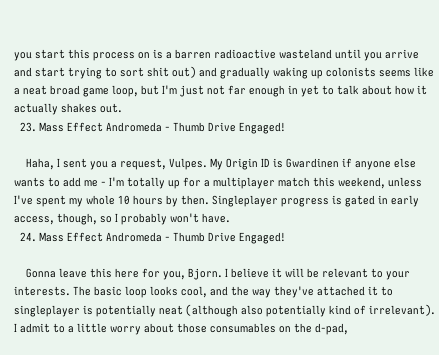you start this process on is a barren radioactive wasteland until you arrive and start trying to sort shit out) and gradually waking up colonists seems like a neat broad game loop, but I'm just not far enough in yet to talk about how it actually shakes out.
  23. Mass Effect Andromeda - Thumb Drive Engaged!

    Haha, I sent you a request, Vulpes. My Origin ID is Gwardinen if anyone else wants to add me - I'm totally up for a multiplayer match this weekend, unless I've spent my whole 10 hours by then. Singleplayer progress is gated in early access, though, so I probably won't have.
  24. Mass Effect Andromeda - Thumb Drive Engaged!

    Gonna leave this here for you, Bjorn. I believe it will be relevant to your interests. The basic loop looks cool, and the way they've attached it to singleplayer is potentially neat (although also potentially kind of irrelevant). I admit to a little worry about those consumables on the d-pad,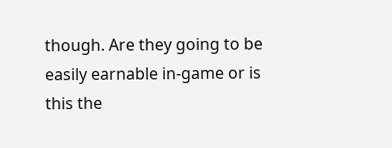though. Are they going to be easily earnable in-game or is this the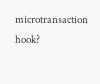microtransaction hook?